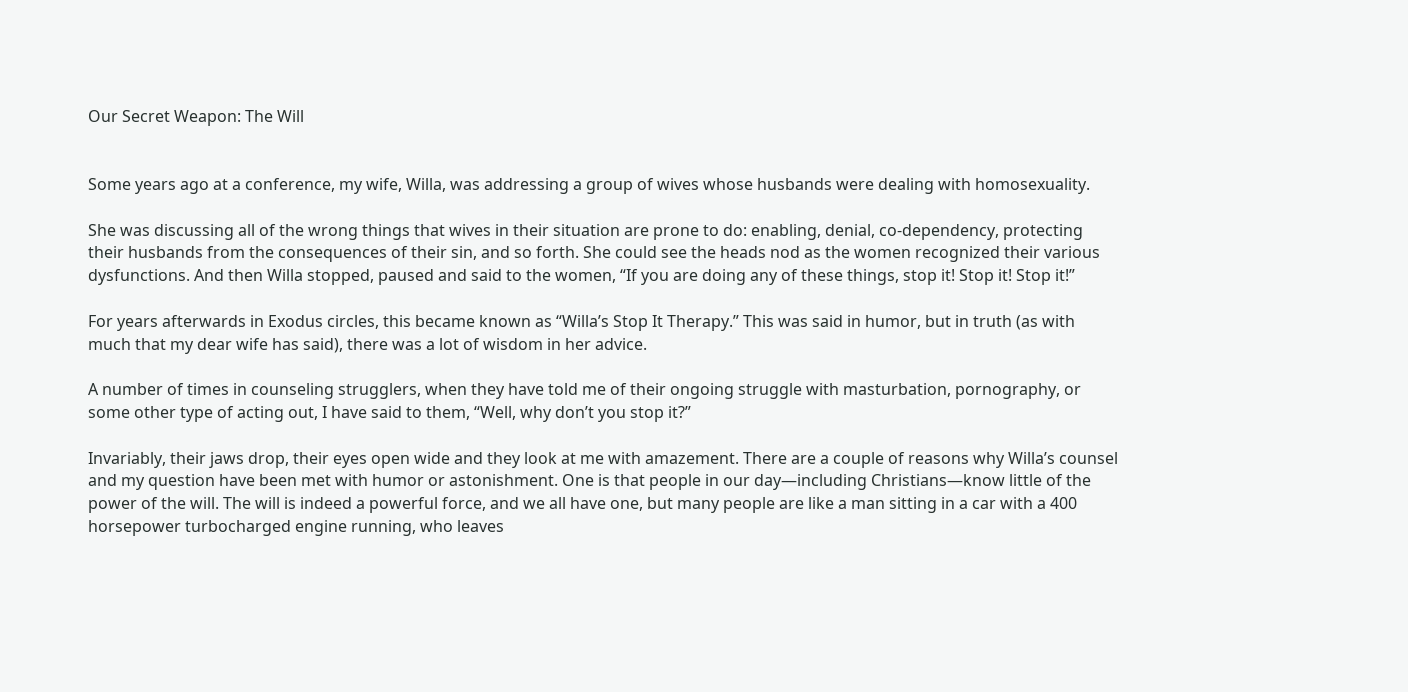Our Secret Weapon: The Will


Some years ago at a conference, my wife, Willa, was addressing a group of wives whose husbands were dealing with homosexuality.

She was discussing all of the wrong things that wives in their situation are prone to do: enabling, denial, co-dependency, protecting their husbands from the consequences of their sin, and so forth. She could see the heads nod as the women recognized their various dysfunctions. And then Willa stopped, paused and said to the women, “If you are doing any of these things, stop it! Stop it! Stop it!”

For years afterwards in Exodus circles, this became known as “Willa’s Stop It Therapy.” This was said in humor, but in truth (as with much that my dear wife has said), there was a lot of wisdom in her advice.

A number of times in counseling strugglers, when they have told me of their ongoing struggle with masturbation, pornography, or some other type of acting out, I have said to them, “Well, why don’t you stop it?”

Invariably, their jaws drop, their eyes open wide and they look at me with amazement. There are a couple of reasons why Willa’s counsel and my question have been met with humor or astonishment. One is that people in our day—including Christians—know little of the power of the will. The will is indeed a powerful force, and we all have one, but many people are like a man sitting in a car with a 400 horsepower turbocharged engine running, who leaves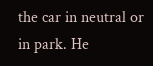the car in neutral or in park. He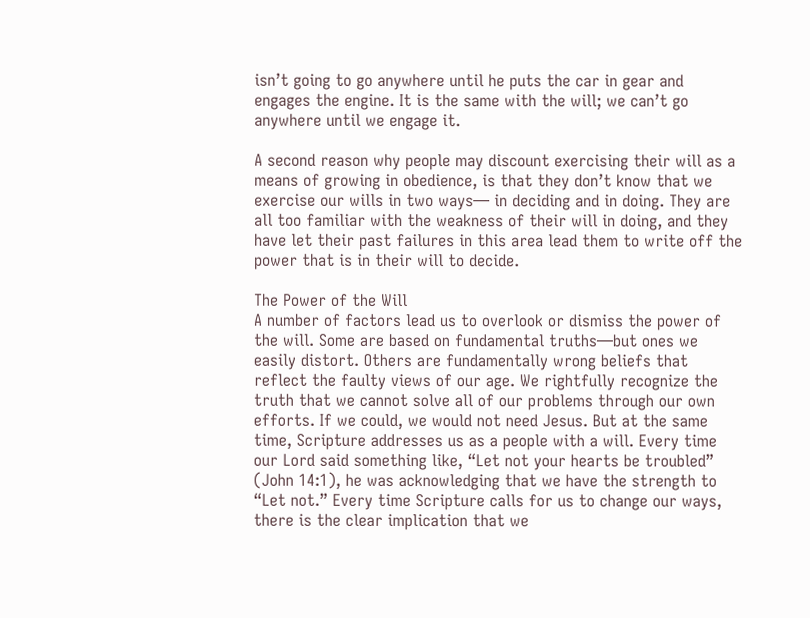isn’t going to go anywhere until he puts the car in gear and engages the engine. It is the same with the will; we can’t go anywhere until we engage it.

A second reason why people may discount exercising their will as a means of growing in obedience, is that they don’t know that we exercise our wills in two ways— in deciding and in doing. They are all too familiar with the weakness of their will in doing, and they have let their past failures in this area lead them to write off the power that is in their will to decide.

The Power of the Will
A number of factors lead us to overlook or dismiss the power of the will. Some are based on fundamental truths—but ones we easily distort. Others are fundamentally wrong beliefs that reflect the faulty views of our age. We rightfully recognize the truth that we cannot solve all of our problems through our own efforts. If we could, we would not need Jesus. But at the same time, Scripture addresses us as a people with a will. Every time our Lord said something like, “Let not your hearts be troubled” (John 14:1), he was acknowledging that we have the strength to “Let not.” Every time Scripture calls for us to change our ways, there is the clear implication that we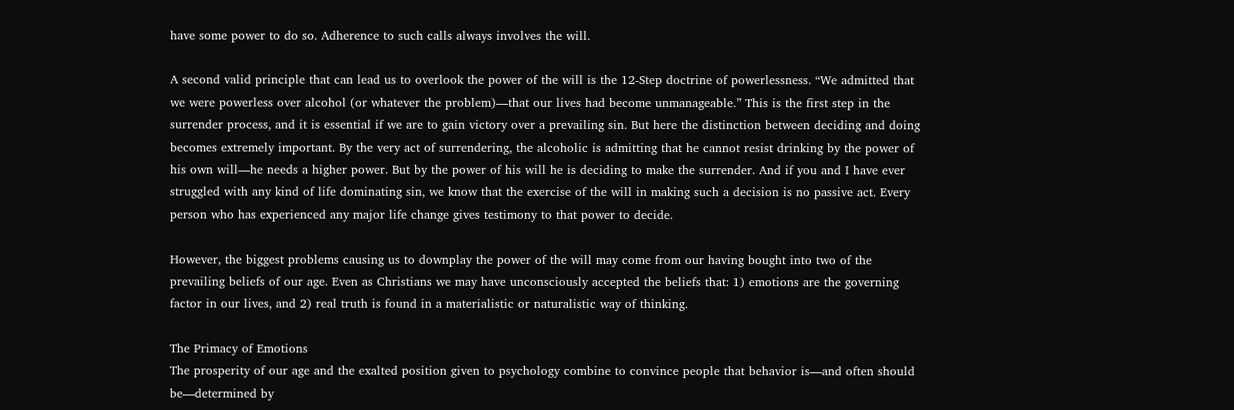have some power to do so. Adherence to such calls always involves the will.

A second valid principle that can lead us to overlook the power of the will is the 12-Step doctrine of powerlessness. “We admitted that we were powerless over alcohol (or whatever the problem)—that our lives had become unmanageable.” This is the first step in the surrender process, and it is essential if we are to gain victory over a prevailing sin. But here the distinction between deciding and doing becomes extremely important. By the very act of surrendering, the alcoholic is admitting that he cannot resist drinking by the power of his own will—he needs a higher power. But by the power of his will he is deciding to make the surrender. And if you and I have ever struggled with any kind of life dominating sin, we know that the exercise of the will in making such a decision is no passive act. Every person who has experienced any major life change gives testimony to that power to decide.

However, the biggest problems causing us to downplay the power of the will may come from our having bought into two of the prevailing beliefs of our age. Even as Christians we may have unconsciously accepted the beliefs that: 1) emotions are the governing factor in our lives, and 2) real truth is found in a materialistic or naturalistic way of thinking.

The Primacy of Emotions
The prosperity of our age and the exalted position given to psychology combine to convince people that behavior is—and often should be—determined by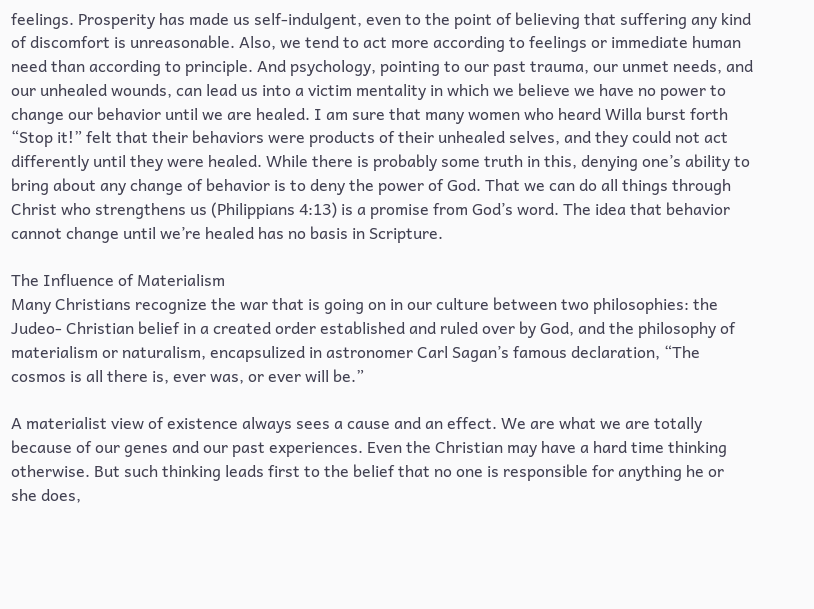feelings. Prosperity has made us self-indulgent, even to the point of believing that suffering any kind of discomfort is unreasonable. Also, we tend to act more according to feelings or immediate human need than according to principle. And psychology, pointing to our past trauma, our unmet needs, and our unhealed wounds, can lead us into a victim mentality in which we believe we have no power to change our behavior until we are healed. I am sure that many women who heard Willa burst forth “Stop it!” felt that their behaviors were products of their unhealed selves, and they could not act differently until they were healed. While there is probably some truth in this, denying one’s ability to bring about any change of behavior is to deny the power of God. That we can do all things through Christ who strengthens us (Philippians 4:13) is a promise from God’s word. The idea that behavior cannot change until we’re healed has no basis in Scripture.

The Influence of Materialism
Many Christians recognize the war that is going on in our culture between two philosophies: the Judeo- Christian belief in a created order established and ruled over by God, and the philosophy of materialism or naturalism, encapsulized in astronomer Carl Sagan’s famous declaration, “The cosmos is all there is, ever was, or ever will be.”

A materialist view of existence always sees a cause and an effect. We are what we are totally because of our genes and our past experiences. Even the Christian may have a hard time thinking otherwise. But such thinking leads first to the belief that no one is responsible for anything he or she does,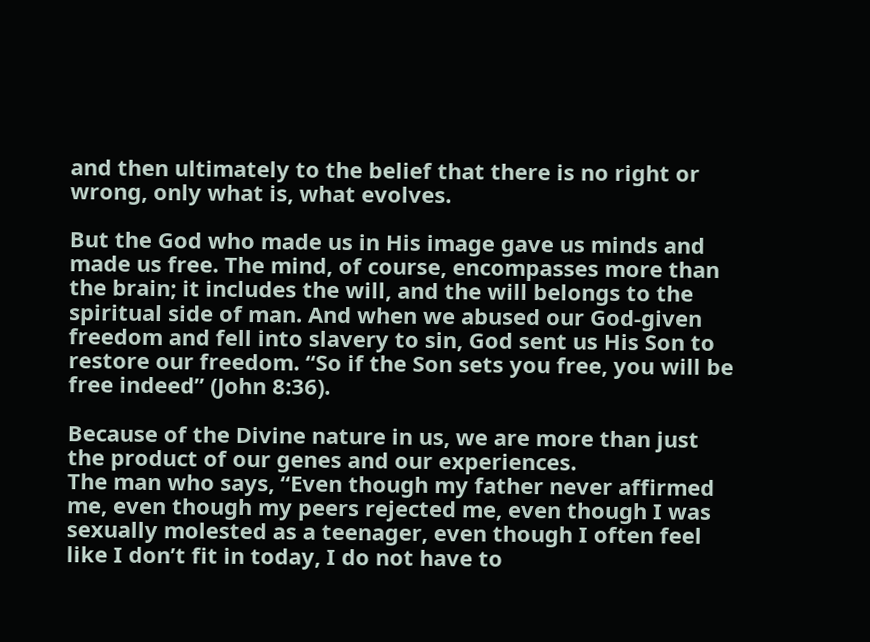and then ultimately to the belief that there is no right or wrong, only what is, what evolves.

But the God who made us in His image gave us minds and made us free. The mind, of course, encompasses more than the brain; it includes the will, and the will belongs to the spiritual side of man. And when we abused our God-given freedom and fell into slavery to sin, God sent us His Son to restore our freedom. “So if the Son sets you free, you will be free indeed” (John 8:36).

Because of the Divine nature in us, we are more than just the product of our genes and our experiences.
The man who says, “Even though my father never affirmed me, even though my peers rejected me, even though I was sexually molested as a teenager, even though I often feel like I don’t fit in today, I do not have to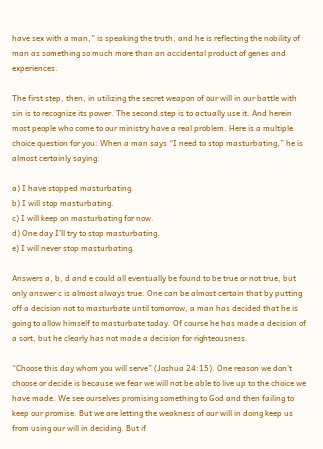have sex with a man,” is speaking the truth, and he is reflecting the nobility of man as something so much more than an accidental product of genes and experiences.

The first step, then, in utilizing the secret weapon of our will in our battle with sin is to recognize its power. The second step is to actually use it. And herein most people who come to our ministry have a real problem. Here is a multiple choice question for you: When a man says “I need to stop masturbating,” he is almost certainly saying:

a) I have stopped masturbating.
b) I will stop masturbating.
c) I will keep on masturbating for now.
d) One day I’ll try to stop masturbating.
e) I will never stop masturbating.

Answers a, b, d and e could all eventually be found to be true or not true, but only answer c is almost always true. One can be almost certain that by putting off a decision not to masturbate until tomorrow, a man has decided that he is going to allow himself to masturbate today. Of course he has made a decision of a sort, but he clearly has not made a decision for righteousness.

“Choose this day whom you will serve” (Joshua 24:15). One reason we don’t choose or decide is because we fear we will not be able to live up to the choice we have made. We see ourselves promising something to God and then failing to keep our promise. But we are letting the weakness of our will in doing keep us from using our will in deciding. But if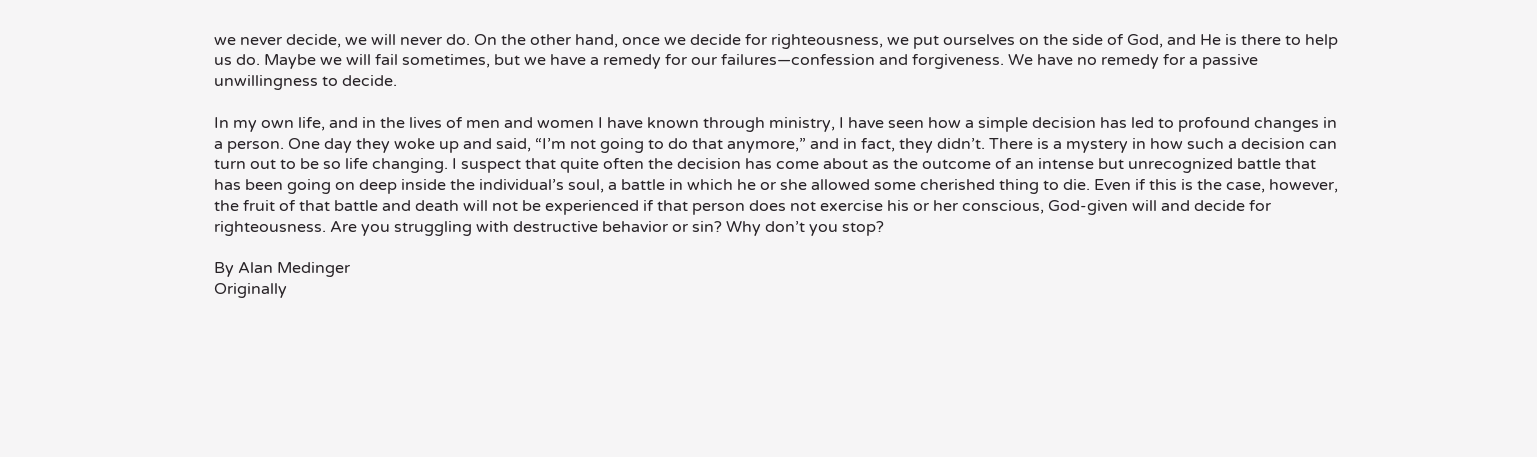we never decide, we will never do. On the other hand, once we decide for righteousness, we put ourselves on the side of God, and He is there to help us do. Maybe we will fail sometimes, but we have a remedy for our failures—confession and forgiveness. We have no remedy for a passive unwillingness to decide.

In my own life, and in the lives of men and women I have known through ministry, I have seen how a simple decision has led to profound changes in a person. One day they woke up and said, “I’m not going to do that anymore,” and in fact, they didn’t. There is a mystery in how such a decision can turn out to be so life changing. I suspect that quite often the decision has come about as the outcome of an intense but unrecognized battle that has been going on deep inside the individual’s soul, a battle in which he or she allowed some cherished thing to die. Even if this is the case, however, the fruit of that battle and death will not be experienced if that person does not exercise his or her conscious, God-given will and decide for righteousness. Are you struggling with destructive behavior or sin? Why don’t you stop?

By Alan Medinger
Originally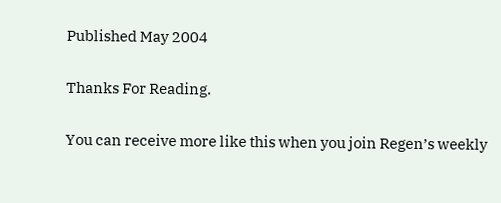Published May 2004

Thanks For Reading.

You can receive more like this when you join Regen’s weekly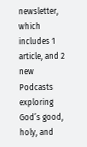newsletter, which includes 1 article, and 2 new Podcasts exploring God’s good, holy, and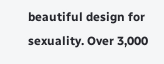beautiful design for sexuality. Over 3,000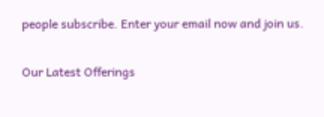people subscribe. Enter your email now and join us.


Our Latest Offerings